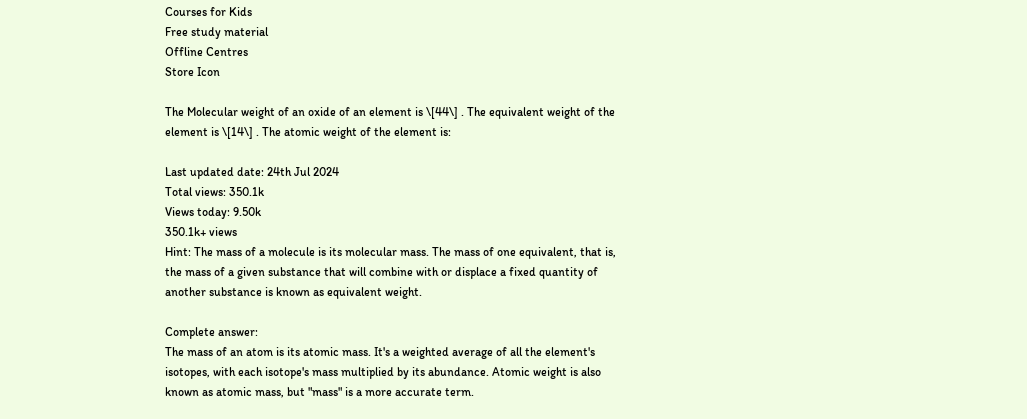Courses for Kids
Free study material
Offline Centres
Store Icon

The Molecular weight of an oxide of an element is \[44\] . The equivalent weight of the element is \[14\] . The atomic weight of the element is:

Last updated date: 24th Jul 2024
Total views: 350.1k
Views today: 9.50k
350.1k+ views
Hint: The mass of a molecule is its molecular mass. The mass of one equivalent, that is, the mass of a given substance that will combine with or displace a fixed quantity of another substance is known as equivalent weight.

Complete answer:
The mass of an atom is its atomic mass. It's a weighted average of all the element's isotopes, with each isotope's mass multiplied by its abundance. Atomic weight is also known as atomic mass, but "mass" is a more accurate term.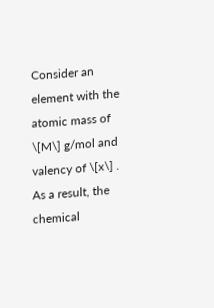Consider an element with the atomic mass of \[M\] g/mol and valency of \[x\] .
As a result, the chemical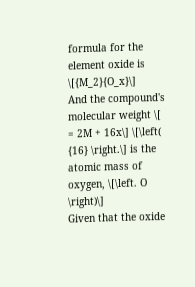formula for the element oxide is \[{M_2}{O_x}\]
And the compound's molecular weight \[ = 2M + 16x\] \[\left( {16} \right.\] is the atomic mass of oxygen, \[\left. O \right)\]
Given that the oxide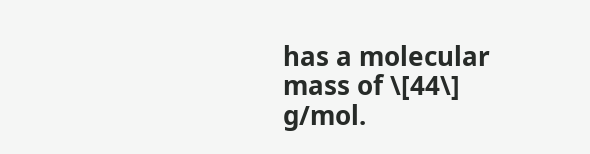has a molecular mass of \[44\] g/mol.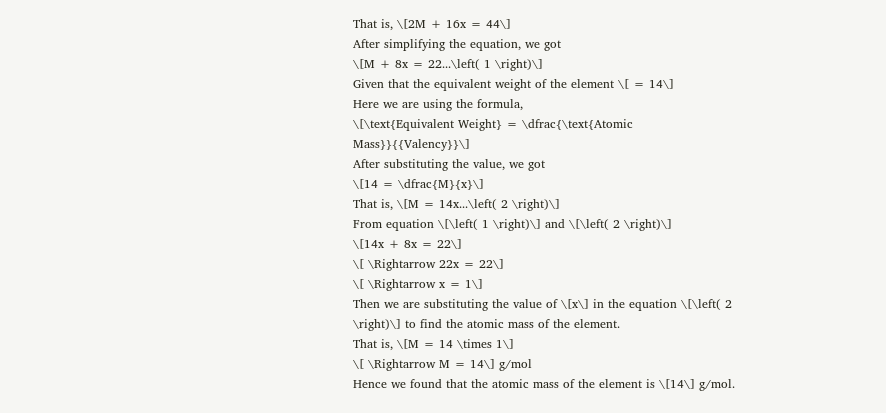That is, \[2M + 16x = 44\]
After simplifying the equation, we got
\[M + 8x = 22...\left( 1 \right)\]
Given that the equivalent weight of the element \[ = 14\]
Here we are using the formula,
\[\text{Equivalent Weight} = \dfrac{\text{Atomic Mass}}{{Valency}}\]
After substituting the value, we got
\[14 = \dfrac{M}{x}\]
That is, \[M = 14x...\left( 2 \right)\]
From equation \[\left( 1 \right)\] and \[\left( 2 \right)\]
\[14x + 8x = 22\]
\[ \Rightarrow 22x = 22\]
\[ \Rightarrow x = 1\]
Then we are substituting the value of \[x\] in the equation \[\left( 2 \right)\] to find the atomic mass of the element.
That is, \[M = 14 \times 1\]
\[ \Rightarrow M = 14\] g/mol
Hence we found that the atomic mass of the element is \[14\] g/mol.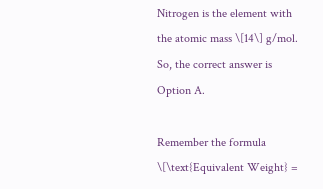Nitrogen is the element with the atomic mass \[14\] g/mol.
So, the correct answer is Option A.

Remember the formula \[\text{Equivalent Weight} =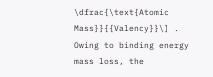\dfrac{\text{Atomic Mass}}{{Valency}}\] . Owing to binding energy mass loss, the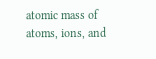atomic mass of atoms, ions, and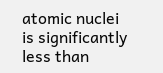atomic nuclei is significantly less than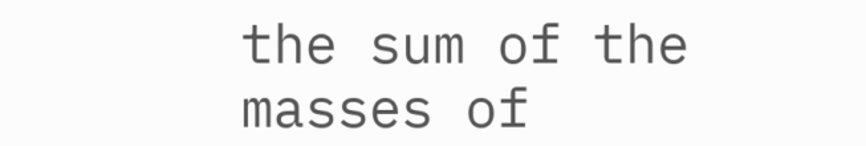the sum of the masses of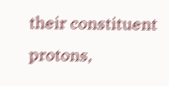their constituent protons,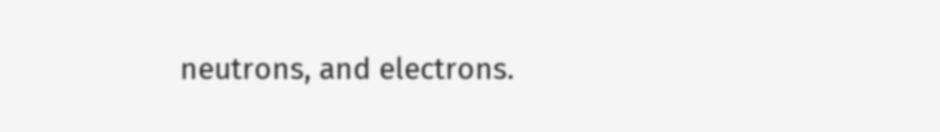neutrons, and electrons.